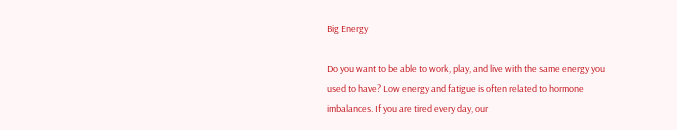Big Energy

Do you want to be able to work, play, and live with the same energy you used to have? Low energy and fatigue is often related to hormone imbalances. If you are tired every day, our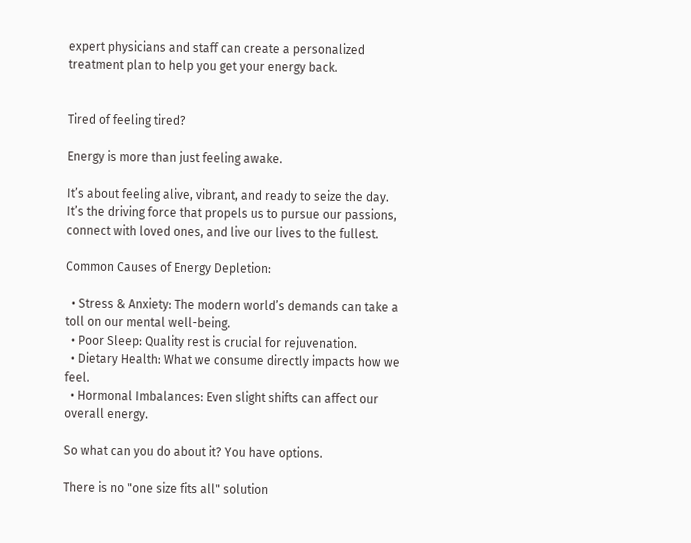expert physicians and staff can create a personalized treatment plan to help you get your energy back.


Tired of feeling tired?

Energy is more than just feeling awake.

It’s about feeling alive, vibrant, and ready to seize the day. It’s the driving force that propels us to pursue our passions, connect with loved ones, and live our lives to the fullest.

Common Causes of Energy Depletion:

  • Stress & Anxiety: The modern world’s demands can take a toll on our mental well-being.
  • Poor Sleep: Quality rest is crucial for rejuvenation.
  • Dietary Health: What we consume directly impacts how we feel.
  • Hormonal Imbalances: Even slight shifts can affect our overall energy.

So what can you do about it? You have options.

There is no "one size fits all" solution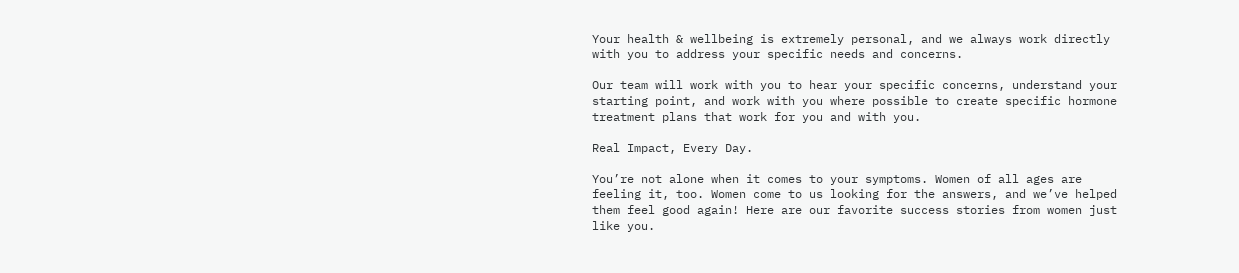Your health & wellbeing is extremely personal, and we always work directly with you to address your specific needs and concerns.

Our team will work with you to hear your specific concerns, understand your starting point, and work with you where possible to create specific hormone treatment plans that work for you and with you.

Real Impact, Every Day.

You’re not alone when it comes to your symptoms. Women of all ages are feeling it, too. Women come to us looking for the answers, and we’ve helped them feel good again! Here are our favorite success stories from women just like you.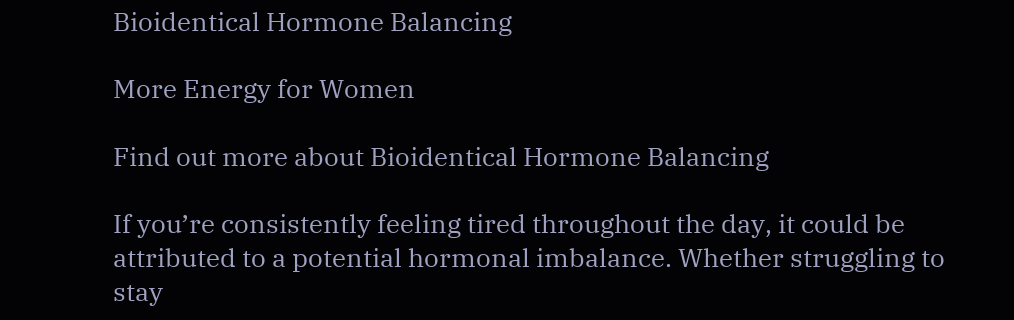Bioidentical Hormone Balancing

More Energy for Women

Find out more about Bioidentical Hormone Balancing

If you’re consistently feeling tired throughout the day, it could be attributed to a potential hormonal imbalance. Whether struggling to stay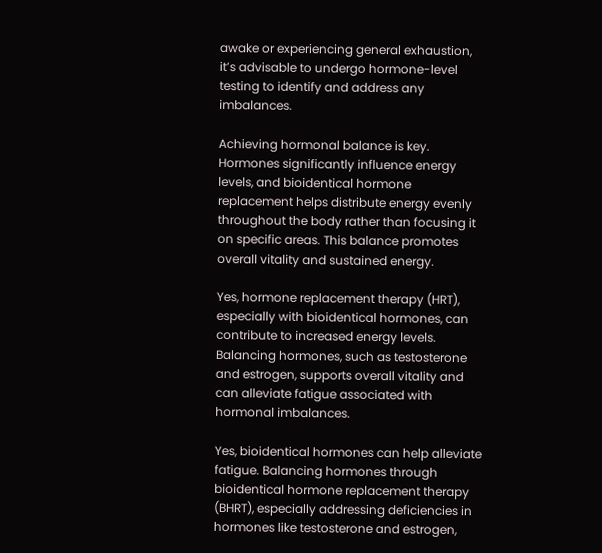awake or experiencing general exhaustion, it’s advisable to undergo hormone-level testing to identify and address any imbalances.

Achieving hormonal balance is key. Hormones significantly influence energy levels, and bioidentical hormone replacement helps distribute energy evenly throughout the body rather than focusing it on specific areas. This balance promotes overall vitality and sustained energy.

Yes, hormone replacement therapy (HRT), especially with bioidentical hormones, can contribute to increased energy levels. Balancing hormones, such as testosterone and estrogen, supports overall vitality and can alleviate fatigue associated with hormonal imbalances.

Yes, bioidentical hormones can help alleviate fatigue. Balancing hormones through bioidentical hormone replacement therapy (BHRT), especially addressing deficiencies in hormones like testosterone and estrogen,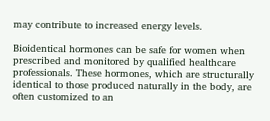may contribute to increased energy levels.

Bioidentical hormones can be safe for women when prescribed and monitored by qualified healthcare professionals. These hormones, which are structurally identical to those produced naturally in the body, are often customized to an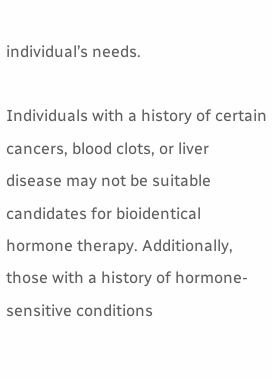individual’s needs.

Individuals with a history of certain cancers, blood clots, or liver disease may not be suitable candidates for bioidentical hormone therapy. Additionally, those with a history of hormone-sensitive conditions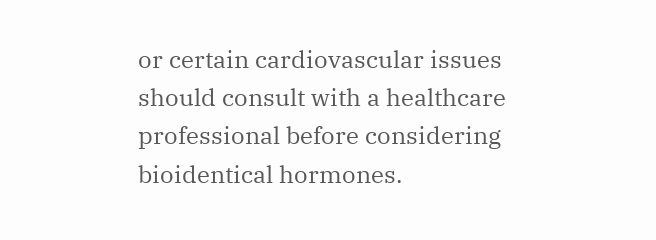or certain cardiovascular issues should consult with a healthcare professional before considering bioidentical hormones.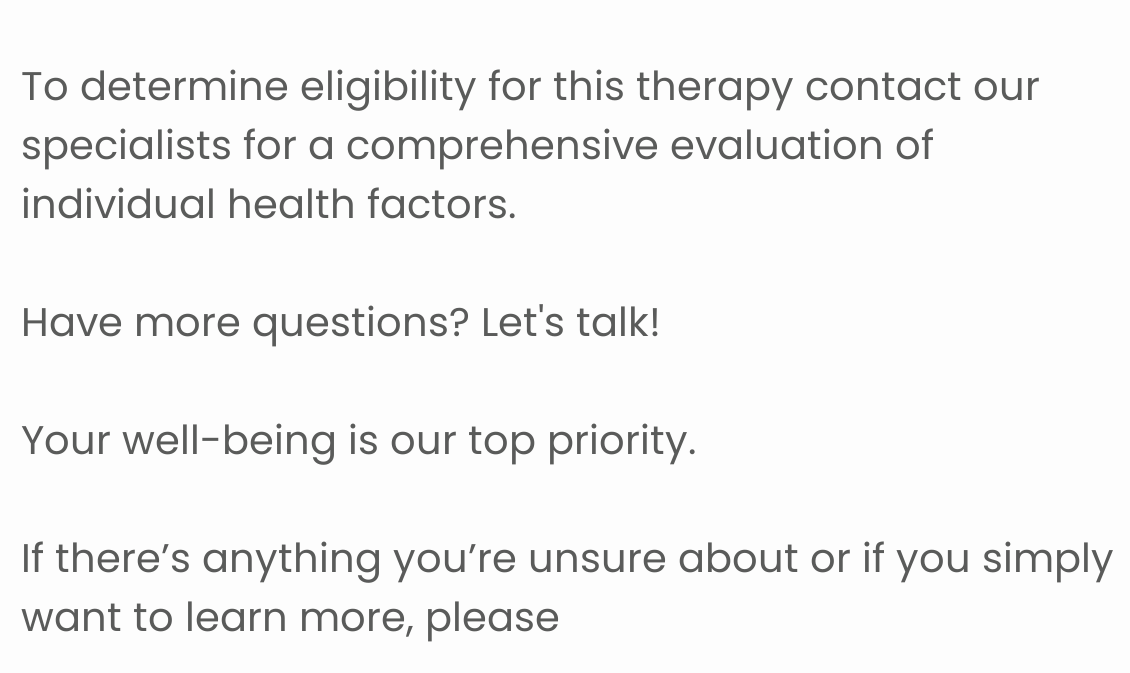To determine eligibility for this therapy contact our specialists for a comprehensive evaluation of individual health factors.

Have more questions? Let's talk!

Your well-being is our top priority.

If there’s anything you’re unsure about or if you simply want to learn more, please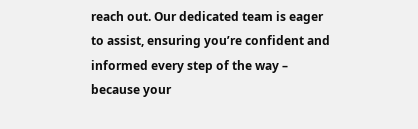reach out. Our dedicated team is eager to assist, ensuring you’re confident and informed every step of the way – because your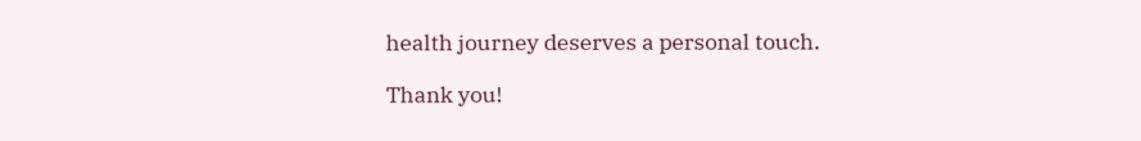health journey deserves a personal touch.

Thank you!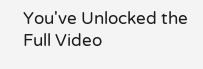You've Unlocked the Full Video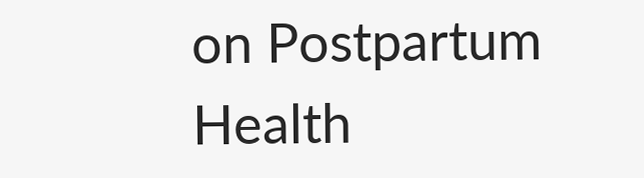on Postpartum Health